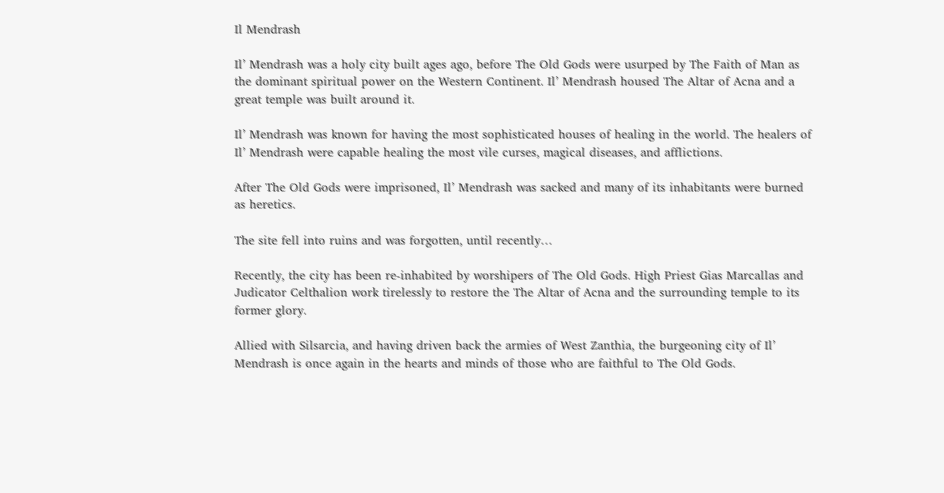Il Mendrash

Il’ Mendrash was a holy city built ages ago, before The Old Gods were usurped by The Faith of Man as the dominant spiritual power on the Western Continent. Il’ Mendrash housed The Altar of Acna and a great temple was built around it.

Il’ Mendrash was known for having the most sophisticated houses of healing in the world. The healers of Il’ Mendrash were capable healing the most vile curses, magical diseases, and afflictions.

After The Old Gods were imprisoned, Il’ Mendrash was sacked and many of its inhabitants were burned as heretics.

The site fell into ruins and was forgotten, until recently…

Recently, the city has been re-inhabited by worshipers of The Old Gods. High Priest Gias Marcallas and Judicator Celthalion work tirelessly to restore the The Altar of Acna and the surrounding temple to its former glory.

Allied with Silsarcia, and having driven back the armies of West Zanthia, the burgeoning city of Il’ Mendrash is once again in the hearts and minds of those who are faithful to The Old Gods.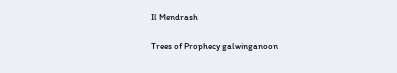Il Mendrash

Trees of Prophecy galwinganoon